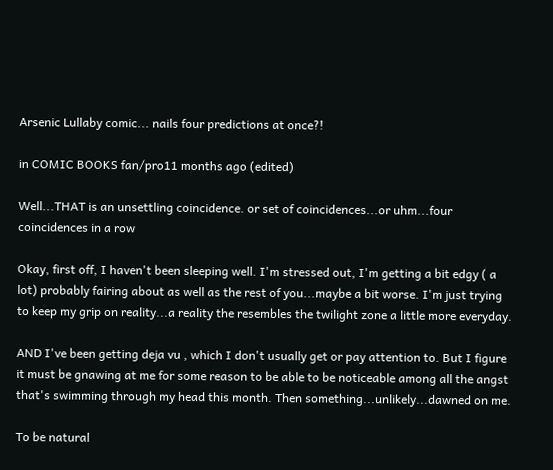Arsenic Lullaby comic... nails four predictions at once?!

in COMIC BOOKS fan/pro11 months ago (edited)

Well...THAT is an unsettling coincidence. or set of coincidences...or uhm...four coincidences in a row

Okay, first off, I haven't been sleeping well. I'm stressed out, I'm getting a bit edgy ( a lot) probably fairing about as well as the rest of you...maybe a bit worse. I'm just trying to keep my grip on reality...a reality the resembles the twilight zone a little more everyday.

AND I've been getting deja vu , which I don't usually get or pay attention to. But I figure it must be gnawing at me for some reason to be able to be noticeable among all the angst that's swimming through my head this month. Then something...unlikely...dawned on me.

To be natural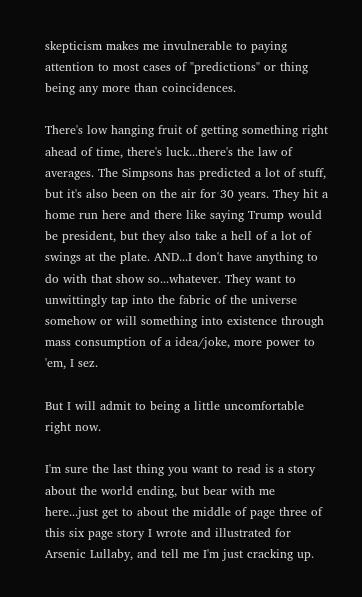skepticism makes me invulnerable to paying attention to most cases of "predictions" or thing being any more than coincidences.

There's low hanging fruit of getting something right ahead of time, there's luck...there's the law of averages. The Simpsons has predicted a lot of stuff, but it's also been on the air for 30 years. They hit a home run here and there like saying Trump would be president, but they also take a hell of a lot of swings at the plate. AND...I don't have anything to do with that show so...whatever. They want to unwittingly tap into the fabric of the universe somehow or will something into existence through mass consumption of a idea/joke, more power to 'em, I sez.

But I will admit to being a little uncomfortable right now.

I'm sure the last thing you want to read is a story about the world ending, but bear with me here...just get to about the middle of page three of this six page story I wrote and illustrated for Arsenic Lullaby, and tell me I'm just cracking up.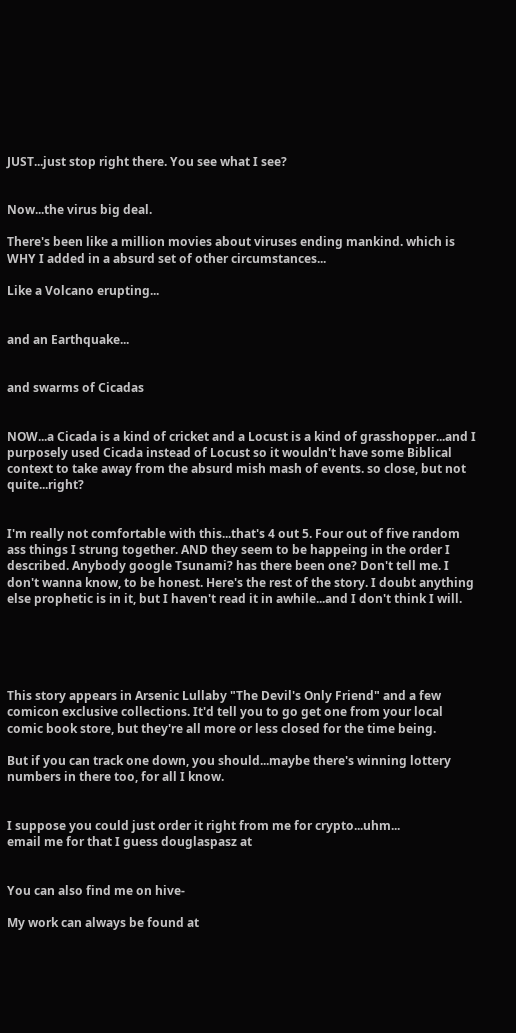JUST...just stop right there. You see what I see?


Now...the virus big deal.

There's been like a million movies about viruses ending mankind. which is WHY I added in a absurd set of other circumstances...

Like a Volcano erupting...


and an Earthquake...


and swarms of Cicadas


NOW...a Cicada is a kind of cricket and a Locust is a kind of grasshopper...and I purposely used Cicada instead of Locust so it wouldn't have some Biblical context to take away from the absurd mish mash of events. so close, but not quite...right?


I'm really not comfortable with this...that's 4 out 5. Four out of five random ass things I strung together. AND they seem to be happeing in the order I described. Anybody google Tsunami? has there been one? Don't tell me. I don't wanna know, to be honest. Here's the rest of the story. I doubt anything else prophetic is in it, but I haven't read it in awhile...and I don't think I will.





This story appears in Arsenic Lullaby "The Devil's Only Friend" and a few comicon exclusive collections. It'd tell you to go get one from your local comic book store, but they're all more or less closed for the time being.

But if you can track one down, you should...maybe there's winning lottery numbers in there too, for all I know.


I suppose you could just order it right from me for crypto...uhm...
email me for that I guess douglaspasz at


You can also find me on hive-

My work can always be found at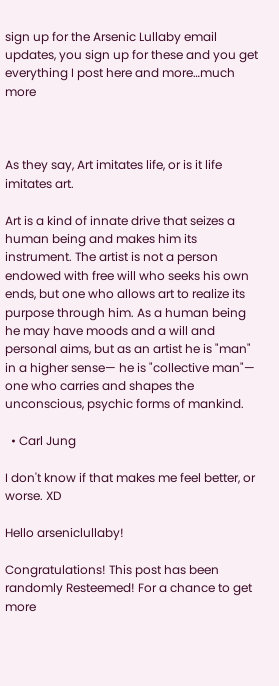sign up for the Arsenic Lullaby email updates, you sign up for these and you get everything I post here and more…much more



As they say, Art imitates life, or is it life imitates art.

Art is a kind of innate drive that seizes a human being and makes him its instrument. The artist is not a person endowed with free will who seeks his own ends, but one who allows art to realize its purpose through him. As a human being he may have moods and a will and personal aims, but as an artist he is "man" in a higher sense— he is "collective man"— one who carries and shapes the unconscious, psychic forms of mankind.

  • Carl Jung

I don't know if that makes me feel better, or worse. XD

Hello arseniclullaby!

Congratulations! This post has been randomly Resteemed! For a chance to get more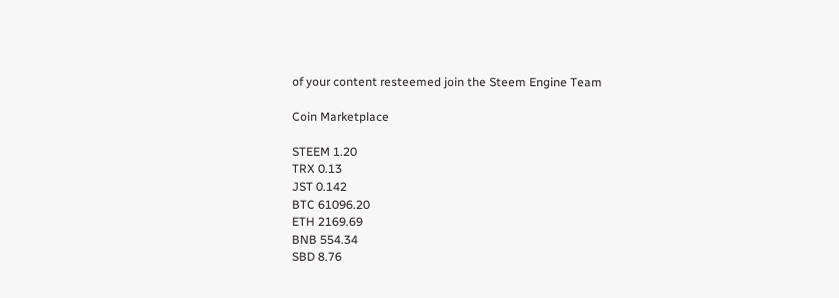of your content resteemed join the Steem Engine Team

Coin Marketplace

STEEM 1.20
TRX 0.13
JST 0.142
BTC 61096.20
ETH 2169.69
BNB 554.34
SBD 8.76